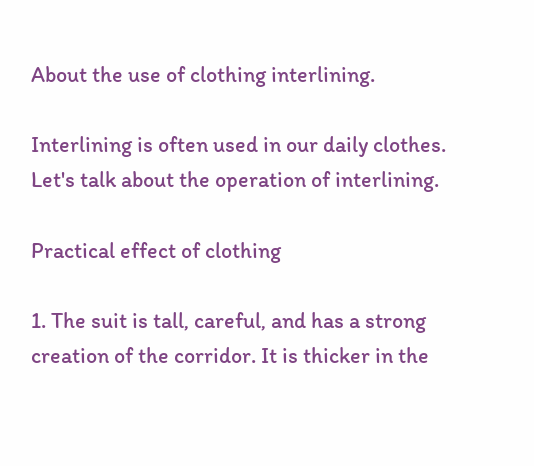About the use of clothing interlining.

Interlining is often used in our daily clothes. Let's talk about the operation of interlining.

Practical effect of clothing

1. The suit is tall, careful, and has a strong creation of the corridor. It is thicker in the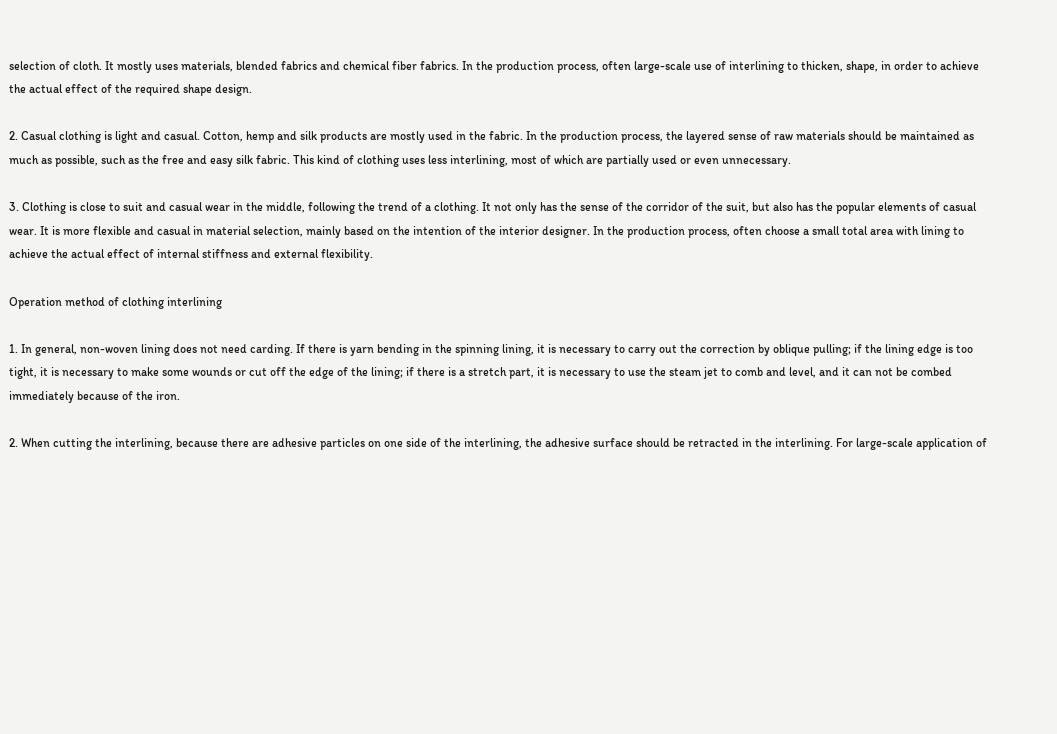selection of cloth. It mostly uses materials, blended fabrics and chemical fiber fabrics. In the production process, often large-scale use of interlining to thicken, shape, in order to achieve the actual effect of the required shape design.

2. Casual clothing is light and casual. Cotton, hemp and silk products are mostly used in the fabric. In the production process, the layered sense of raw materials should be maintained as much as possible, such as the free and easy silk fabric. This kind of clothing uses less interlining, most of which are partially used or even unnecessary.

3. Clothing is close to suit and casual wear in the middle, following the trend of a clothing. It not only has the sense of the corridor of the suit, but also has the popular elements of casual wear. It is more flexible and casual in material selection, mainly based on the intention of the interior designer. In the production process, often choose a small total area with lining to achieve the actual effect of internal stiffness and external flexibility.

Operation method of clothing interlining

1. In general, non-woven lining does not need carding. If there is yarn bending in the spinning lining, it is necessary to carry out the correction by oblique pulling; if the lining edge is too tight, it is necessary to make some wounds or cut off the edge of the lining; if there is a stretch part, it is necessary to use the steam jet to comb and level, and it can not be combed immediately because of the iron.

2. When cutting the interlining, because there are adhesive particles on one side of the interlining, the adhesive surface should be retracted in the interlining. For large-scale application of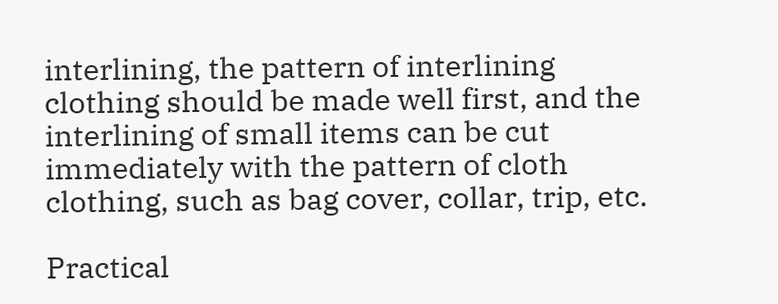interlining, the pattern of interlining clothing should be made well first, and the interlining of small items can be cut immediately with the pattern of cloth clothing, such as bag cover, collar, trip, etc.

Practical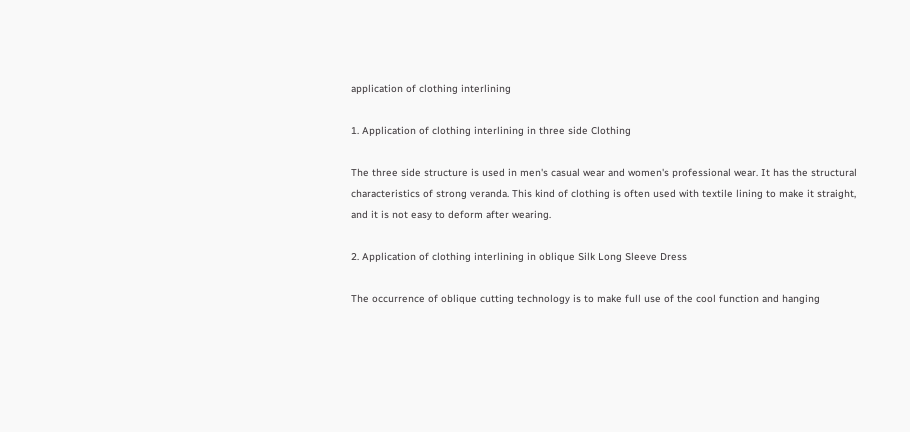application of clothing interlining

1. Application of clothing interlining in three side Clothing

The three side structure is used in men's casual wear and women's professional wear. It has the structural characteristics of strong veranda. This kind of clothing is often used with textile lining to make it straight, and it is not easy to deform after wearing.

2. Application of clothing interlining in oblique Silk Long Sleeve Dress

The occurrence of oblique cutting technology is to make full use of the cool function and hanging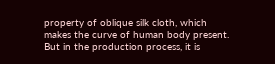property of oblique silk cloth, which makes the curve of human body present. But in the production process, it is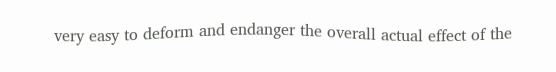very easy to deform and endanger the overall actual effect of the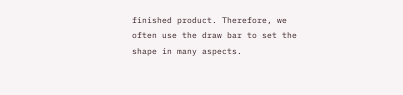finished product. Therefore, we often use the draw bar to set the shape in many aspects.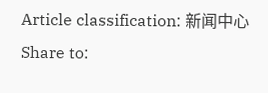Article classification: 新闻中心
Share to: